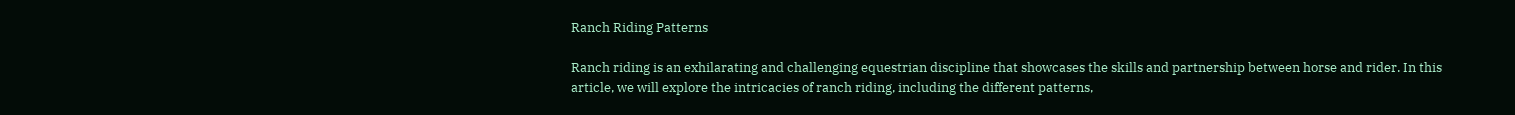Ranch Riding Patterns

Ranch riding is an exhilarating and challenging equestrian discipline that showcases the skills and partnership between horse and rider. In this article, we will explore the intricacies of ranch riding, including the different patterns,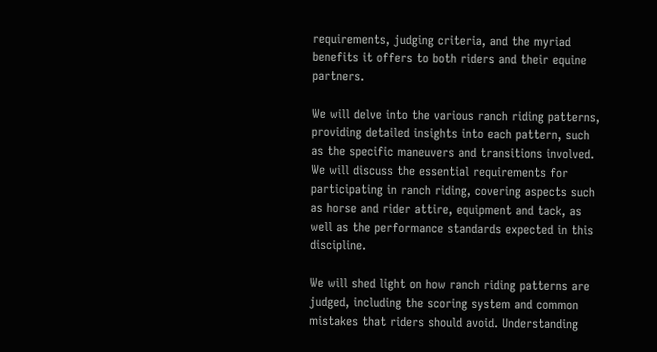requirements, judging criteria, and the myriad benefits it offers to both riders and their equine partners.

We will delve into the various ranch riding patterns, providing detailed insights into each pattern, such as the specific maneuvers and transitions involved. We will discuss the essential requirements for participating in ranch riding, covering aspects such as horse and rider attire, equipment and tack, as well as the performance standards expected in this discipline.

We will shed light on how ranch riding patterns are judged, including the scoring system and common mistakes that riders should avoid. Understanding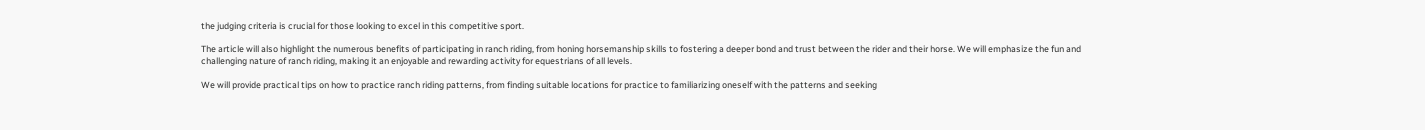the judging criteria is crucial for those looking to excel in this competitive sport.

The article will also highlight the numerous benefits of participating in ranch riding, from honing horsemanship skills to fostering a deeper bond and trust between the rider and their horse. We will emphasize the fun and challenging nature of ranch riding, making it an enjoyable and rewarding activity for equestrians of all levels.

We will provide practical tips on how to practice ranch riding patterns, from finding suitable locations for practice to familiarizing oneself with the patterns and seeking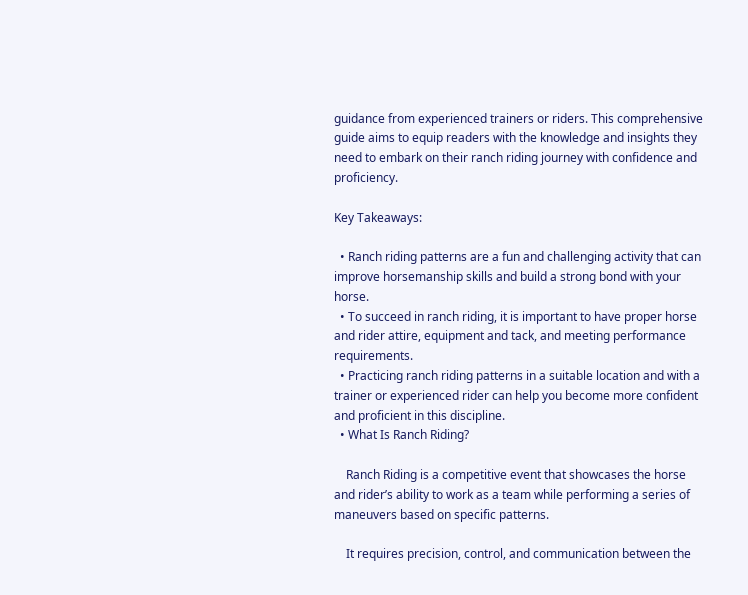guidance from experienced trainers or riders. This comprehensive guide aims to equip readers with the knowledge and insights they need to embark on their ranch riding journey with confidence and proficiency.

Key Takeaways:

  • Ranch riding patterns are a fun and challenging activity that can improve horsemanship skills and build a strong bond with your horse.
  • To succeed in ranch riding, it is important to have proper horse and rider attire, equipment and tack, and meeting performance requirements.
  • Practicing ranch riding patterns in a suitable location and with a trainer or experienced rider can help you become more confident and proficient in this discipline.
  • What Is Ranch Riding?

    Ranch Riding is a competitive event that showcases the horse and rider’s ability to work as a team while performing a series of maneuvers based on specific patterns.

    It requires precision, control, and communication between the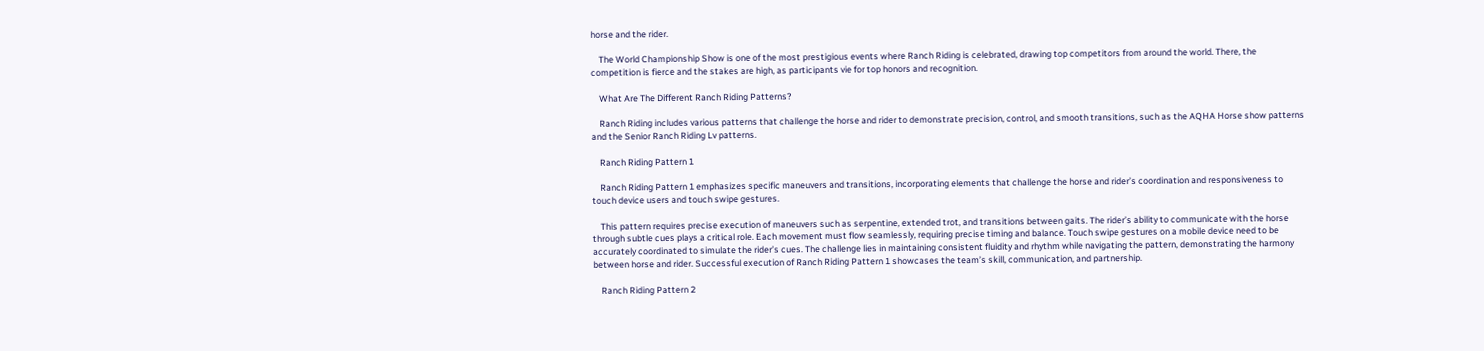horse and the rider.

    The World Championship Show is one of the most prestigious events where Ranch Riding is celebrated, drawing top competitors from around the world. There, the competition is fierce and the stakes are high, as participants vie for top honors and recognition.

    What Are The Different Ranch Riding Patterns?

    Ranch Riding includes various patterns that challenge the horse and rider to demonstrate precision, control, and smooth transitions, such as the AQHA Horse show patterns and the Senior Ranch Riding Lv patterns.

    Ranch Riding Pattern 1

    Ranch Riding Pattern 1 emphasizes specific maneuvers and transitions, incorporating elements that challenge the horse and rider’s coordination and responsiveness to touch device users and touch swipe gestures.

    This pattern requires precise execution of maneuvers such as serpentine, extended trot, and transitions between gaits. The rider’s ability to communicate with the horse through subtle cues plays a critical role. Each movement must flow seamlessly, requiring precise timing and balance. Touch swipe gestures on a mobile device need to be accurately coordinated to simulate the rider’s cues. The challenge lies in maintaining consistent fluidity and rhythm while navigating the pattern, demonstrating the harmony between horse and rider. Successful execution of Ranch Riding Pattern 1 showcases the team’s skill, communication, and partnership.

    Ranch Riding Pattern 2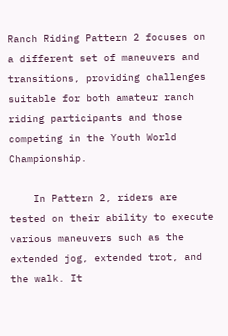Ranch Riding Pattern 2 focuses on a different set of maneuvers and transitions, providing challenges suitable for both amateur ranch riding participants and those competing in the Youth World Championship.

    In Pattern 2, riders are tested on their ability to execute various maneuvers such as the extended jog, extended trot, and the walk. It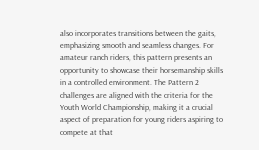also incorporates transitions between the gaits, emphasizing smooth and seamless changes. For amateur ranch riders, this pattern presents an opportunity to showcase their horsemanship skills in a controlled environment. The Pattern 2 challenges are aligned with the criteria for the Youth World Championship, making it a crucial aspect of preparation for young riders aspiring to compete at that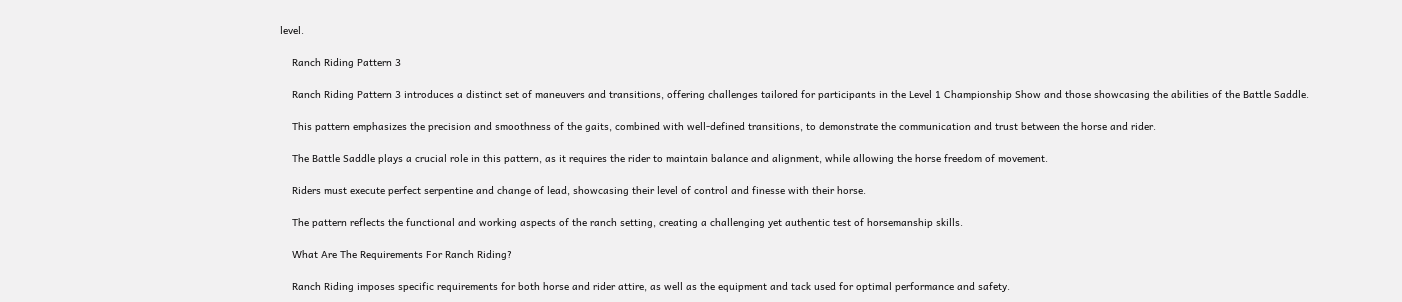level.

    Ranch Riding Pattern 3

    Ranch Riding Pattern 3 introduces a distinct set of maneuvers and transitions, offering challenges tailored for participants in the Level 1 Championship Show and those showcasing the abilities of the Battle Saddle.

    This pattern emphasizes the precision and smoothness of the gaits, combined with well-defined transitions, to demonstrate the communication and trust between the horse and rider.

    The Battle Saddle plays a crucial role in this pattern, as it requires the rider to maintain balance and alignment, while allowing the horse freedom of movement.

    Riders must execute perfect serpentine and change of lead, showcasing their level of control and finesse with their horse.

    The pattern reflects the functional and working aspects of the ranch setting, creating a challenging yet authentic test of horsemanship skills.

    What Are The Requirements For Ranch Riding?

    Ranch Riding imposes specific requirements for both horse and rider attire, as well as the equipment and tack used for optimal performance and safety.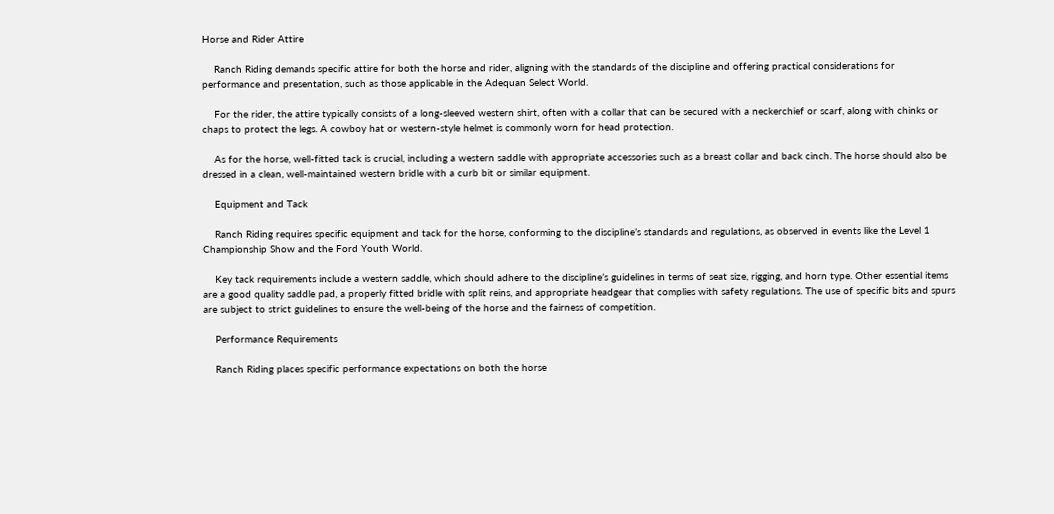Horse and Rider Attire

    Ranch Riding demands specific attire for both the horse and rider, aligning with the standards of the discipline and offering practical considerations for performance and presentation, such as those applicable in the Adequan Select World.

    For the rider, the attire typically consists of a long-sleeved western shirt, often with a collar that can be secured with a neckerchief or scarf, along with chinks or chaps to protect the legs. A cowboy hat or western-style helmet is commonly worn for head protection.

    As for the horse, well-fitted tack is crucial, including a western saddle with appropriate accessories such as a breast collar and back cinch. The horse should also be dressed in a clean, well-maintained western bridle with a curb bit or similar equipment.

    Equipment and Tack

    Ranch Riding requires specific equipment and tack for the horse, conforming to the discipline’s standards and regulations, as observed in events like the Level 1 Championship Show and the Ford Youth World.

    Key tack requirements include a western saddle, which should adhere to the discipline’s guidelines in terms of seat size, rigging, and horn type. Other essential items are a good quality saddle pad, a properly fitted bridle with split reins, and appropriate headgear that complies with safety regulations. The use of specific bits and spurs are subject to strict guidelines to ensure the well-being of the horse and the fairness of competition.

    Performance Requirements

    Ranch Riding places specific performance expectations on both the horse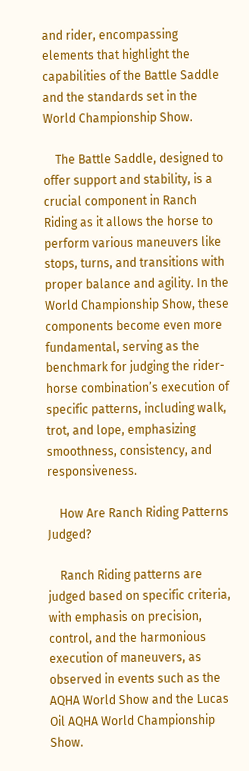and rider, encompassing elements that highlight the capabilities of the Battle Saddle and the standards set in the World Championship Show.

    The Battle Saddle, designed to offer support and stability, is a crucial component in Ranch Riding as it allows the horse to perform various maneuvers like stops, turns, and transitions with proper balance and agility. In the World Championship Show, these components become even more fundamental, serving as the benchmark for judging the rider-horse combination’s execution of specific patterns, including walk, trot, and lope, emphasizing smoothness, consistency, and responsiveness.

    How Are Ranch Riding Patterns Judged?

    Ranch Riding patterns are judged based on specific criteria, with emphasis on precision, control, and the harmonious execution of maneuvers, as observed in events such as the AQHA World Show and the Lucas Oil AQHA World Championship Show.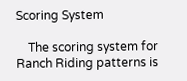Scoring System

    The scoring system for Ranch Riding patterns is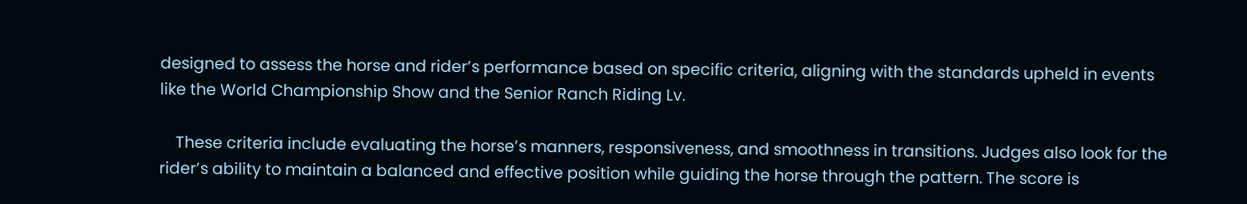designed to assess the horse and rider’s performance based on specific criteria, aligning with the standards upheld in events like the World Championship Show and the Senior Ranch Riding Lv.

    These criteria include evaluating the horse’s manners, responsiveness, and smoothness in transitions. Judges also look for the rider’s ability to maintain a balanced and effective position while guiding the horse through the pattern. The score is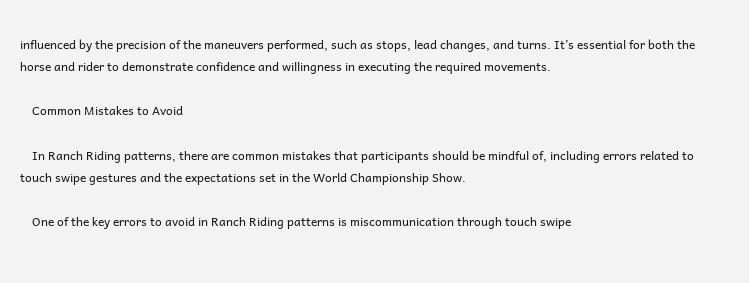influenced by the precision of the maneuvers performed, such as stops, lead changes, and turns. It’s essential for both the horse and rider to demonstrate confidence and willingness in executing the required movements.

    Common Mistakes to Avoid

    In Ranch Riding patterns, there are common mistakes that participants should be mindful of, including errors related to touch swipe gestures and the expectations set in the World Championship Show.

    One of the key errors to avoid in Ranch Riding patterns is miscommunication through touch swipe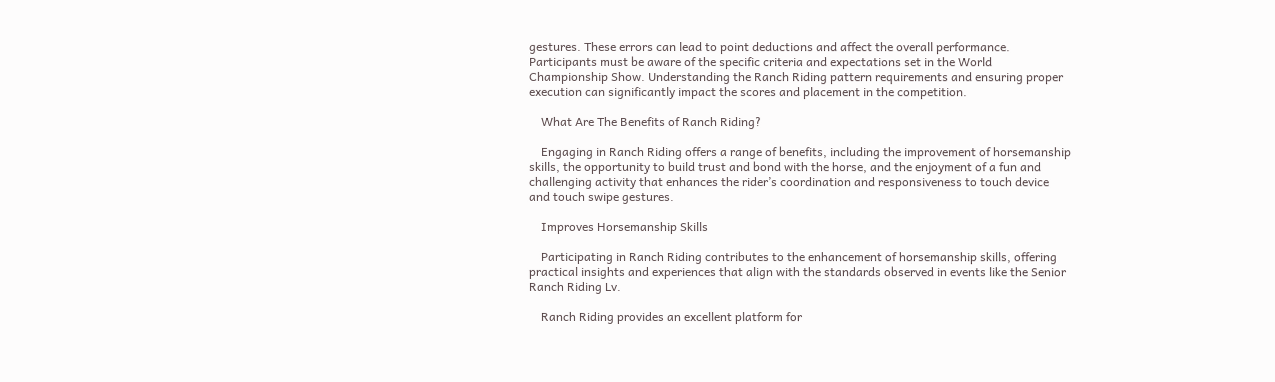gestures. These errors can lead to point deductions and affect the overall performance. Participants must be aware of the specific criteria and expectations set in the World Championship Show. Understanding the Ranch Riding pattern requirements and ensuring proper execution can significantly impact the scores and placement in the competition.

    What Are The Benefits of Ranch Riding?

    Engaging in Ranch Riding offers a range of benefits, including the improvement of horsemanship skills, the opportunity to build trust and bond with the horse, and the enjoyment of a fun and challenging activity that enhances the rider’s coordination and responsiveness to touch device and touch swipe gestures.

    Improves Horsemanship Skills

    Participating in Ranch Riding contributes to the enhancement of horsemanship skills, offering practical insights and experiences that align with the standards observed in events like the Senior Ranch Riding Lv.

    Ranch Riding provides an excellent platform for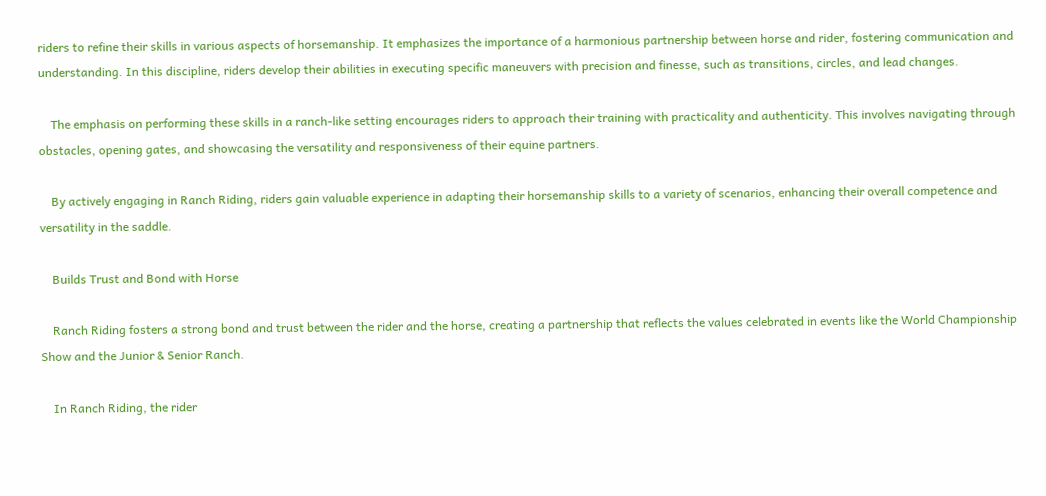riders to refine their skills in various aspects of horsemanship. It emphasizes the importance of a harmonious partnership between horse and rider, fostering communication and understanding. In this discipline, riders develop their abilities in executing specific maneuvers with precision and finesse, such as transitions, circles, and lead changes.

    The emphasis on performing these skills in a ranch-like setting encourages riders to approach their training with practicality and authenticity. This involves navigating through obstacles, opening gates, and showcasing the versatility and responsiveness of their equine partners.

    By actively engaging in Ranch Riding, riders gain valuable experience in adapting their horsemanship skills to a variety of scenarios, enhancing their overall competence and versatility in the saddle.

    Builds Trust and Bond with Horse

    Ranch Riding fosters a strong bond and trust between the rider and the horse, creating a partnership that reflects the values celebrated in events like the World Championship Show and the Junior & Senior Ranch.

    In Ranch Riding, the rider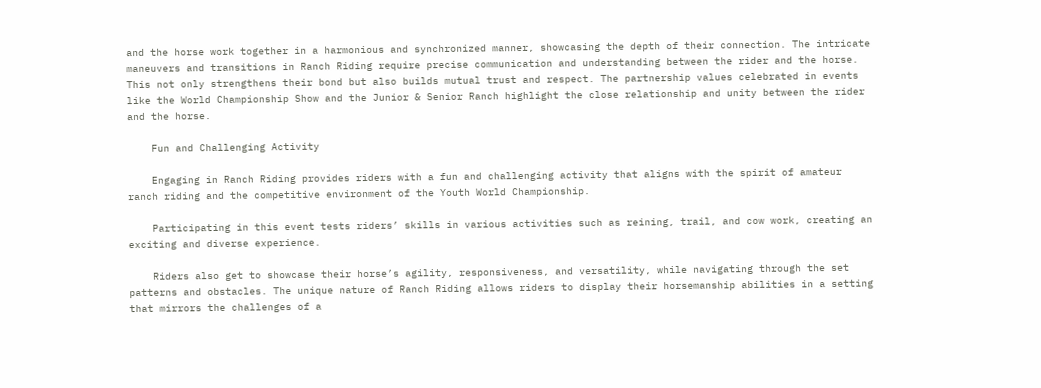and the horse work together in a harmonious and synchronized manner, showcasing the depth of their connection. The intricate maneuvers and transitions in Ranch Riding require precise communication and understanding between the rider and the horse. This not only strengthens their bond but also builds mutual trust and respect. The partnership values celebrated in events like the World Championship Show and the Junior & Senior Ranch highlight the close relationship and unity between the rider and the horse.

    Fun and Challenging Activity

    Engaging in Ranch Riding provides riders with a fun and challenging activity that aligns with the spirit of amateur ranch riding and the competitive environment of the Youth World Championship.

    Participating in this event tests riders’ skills in various activities such as reining, trail, and cow work, creating an exciting and diverse experience.

    Riders also get to showcase their horse’s agility, responsiveness, and versatility, while navigating through the set patterns and obstacles. The unique nature of Ranch Riding allows riders to display their horsemanship abilities in a setting that mirrors the challenges of a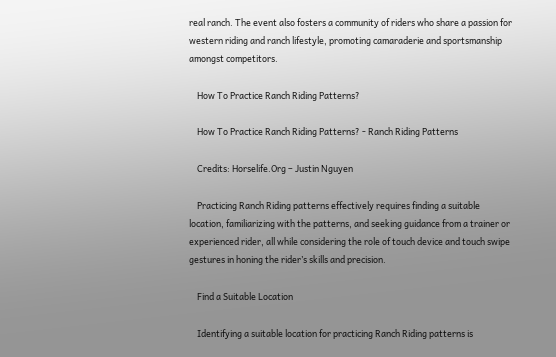real ranch. The event also fosters a community of riders who share a passion for western riding and ranch lifestyle, promoting camaraderie and sportsmanship amongst competitors.

    How To Practice Ranch Riding Patterns?

    How To Practice Ranch Riding Patterns? - Ranch Riding Patterns

    Credits: Horselife.Org – Justin Nguyen

    Practicing Ranch Riding patterns effectively requires finding a suitable location, familiarizing with the patterns, and seeking guidance from a trainer or experienced rider, all while considering the role of touch device and touch swipe gestures in honing the rider’s skills and precision.

    Find a Suitable Location

    Identifying a suitable location for practicing Ranch Riding patterns is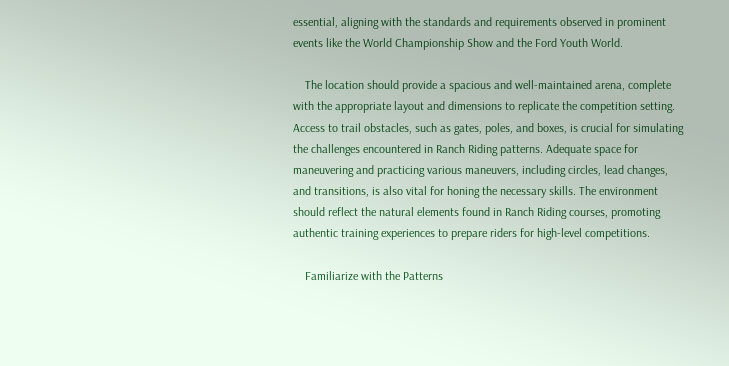essential, aligning with the standards and requirements observed in prominent events like the World Championship Show and the Ford Youth World.

    The location should provide a spacious and well-maintained arena, complete with the appropriate layout and dimensions to replicate the competition setting. Access to trail obstacles, such as gates, poles, and boxes, is crucial for simulating the challenges encountered in Ranch Riding patterns. Adequate space for maneuvering and practicing various maneuvers, including circles, lead changes, and transitions, is also vital for honing the necessary skills. The environment should reflect the natural elements found in Ranch Riding courses, promoting authentic training experiences to prepare riders for high-level competitions.

    Familiarize with the Patterns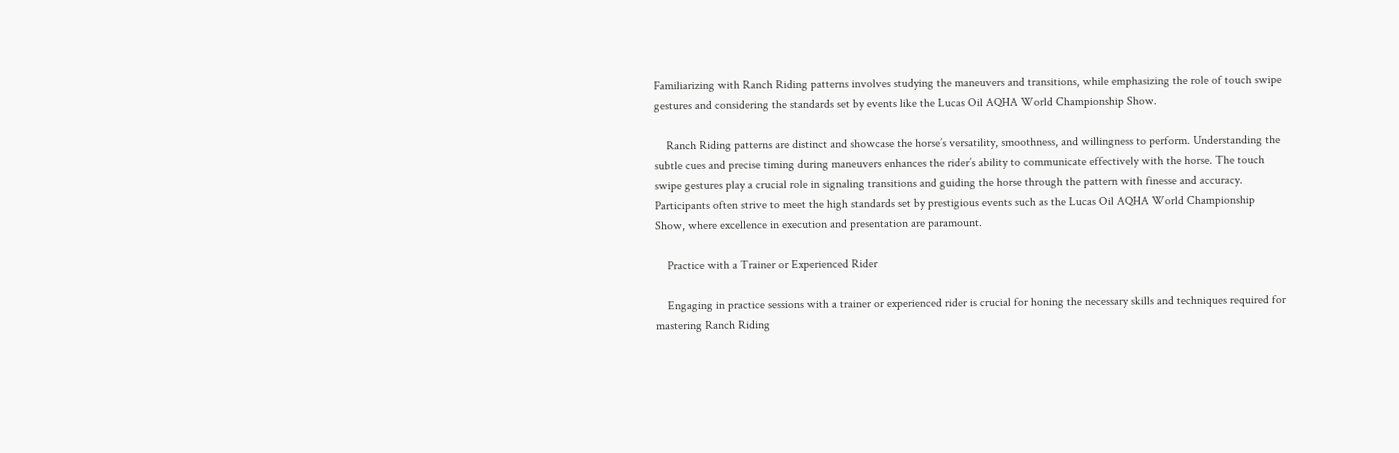Familiarizing with Ranch Riding patterns involves studying the maneuvers and transitions, while emphasizing the role of touch swipe gestures and considering the standards set by events like the Lucas Oil AQHA World Championship Show.

    Ranch Riding patterns are distinct and showcase the horse’s versatility, smoothness, and willingness to perform. Understanding the subtle cues and precise timing during maneuvers enhances the rider’s ability to communicate effectively with the horse. The touch swipe gestures play a crucial role in signaling transitions and guiding the horse through the pattern with finesse and accuracy. Participants often strive to meet the high standards set by prestigious events such as the Lucas Oil AQHA World Championship Show, where excellence in execution and presentation are paramount.

    Practice with a Trainer or Experienced Rider

    Engaging in practice sessions with a trainer or experienced rider is crucial for honing the necessary skills and techniques required for mastering Ranch Riding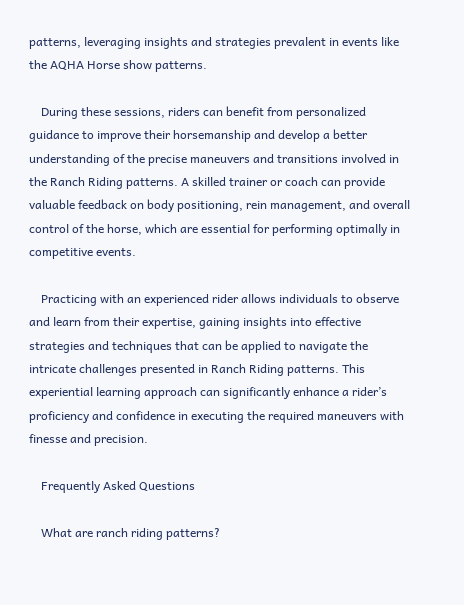patterns, leveraging insights and strategies prevalent in events like the AQHA Horse show patterns.

    During these sessions, riders can benefit from personalized guidance to improve their horsemanship and develop a better understanding of the precise maneuvers and transitions involved in the Ranch Riding patterns. A skilled trainer or coach can provide valuable feedback on body positioning, rein management, and overall control of the horse, which are essential for performing optimally in competitive events.

    Practicing with an experienced rider allows individuals to observe and learn from their expertise, gaining insights into effective strategies and techniques that can be applied to navigate the intricate challenges presented in Ranch Riding patterns. This experiential learning approach can significantly enhance a rider’s proficiency and confidence in executing the required maneuvers with finesse and precision.

    Frequently Asked Questions

    What are ranch riding patterns?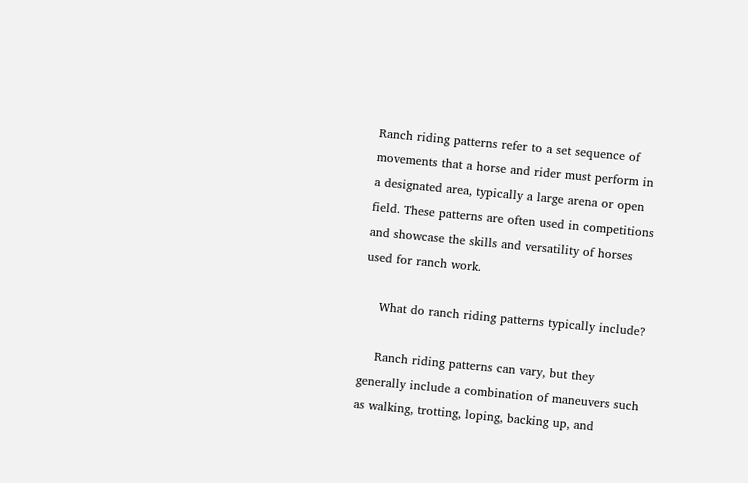Ranch riding patterns refer to a set sequence of movements that a horse and rider must perform in a designated area, typically a large arena or open field. These patterns are often used in competitions and showcase the skills and versatility of horses used for ranch work.

    What do ranch riding patterns typically include?

    Ranch riding patterns can vary, but they generally include a combination of maneuvers such as walking, trotting, loping, backing up, and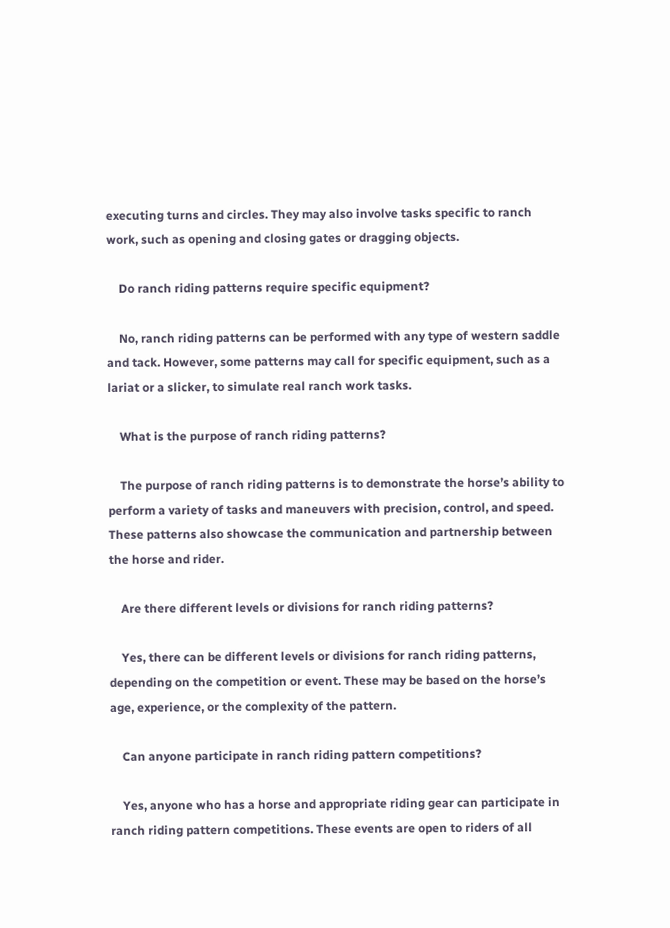executing turns and circles. They may also involve tasks specific to ranch work, such as opening and closing gates or dragging objects.

    Do ranch riding patterns require specific equipment?

    No, ranch riding patterns can be performed with any type of western saddle and tack. However, some patterns may call for specific equipment, such as a lariat or a slicker, to simulate real ranch work tasks.

    What is the purpose of ranch riding patterns?

    The purpose of ranch riding patterns is to demonstrate the horse’s ability to perform a variety of tasks and maneuvers with precision, control, and speed. These patterns also showcase the communication and partnership between the horse and rider.

    Are there different levels or divisions for ranch riding patterns?

    Yes, there can be different levels or divisions for ranch riding patterns, depending on the competition or event. These may be based on the horse’s age, experience, or the complexity of the pattern.

    Can anyone participate in ranch riding pattern competitions?

    Yes, anyone who has a horse and appropriate riding gear can participate in ranch riding pattern competitions. These events are open to riders of all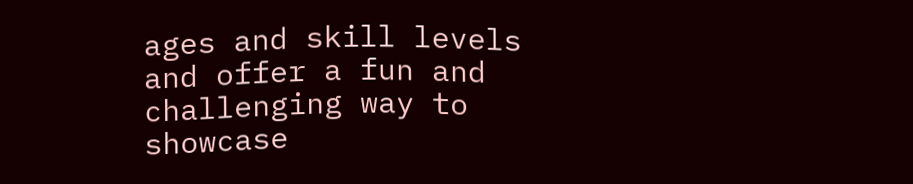ages and skill levels and offer a fun and challenging way to showcase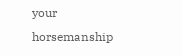your horsemanship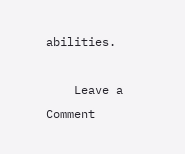abilities.

    Leave a Comment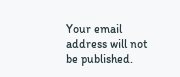Your email address will not be published.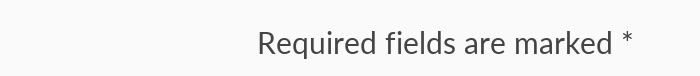Required fields are marked *